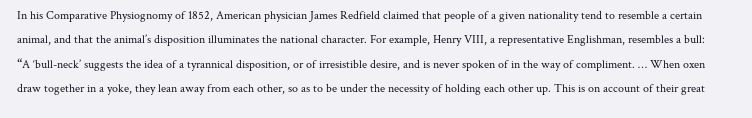In his Comparative Physiognomy of 1852, American physician James Redfield claimed that people of a given nationality tend to resemble a certain animal, and that the animal’s disposition illuminates the national character. For example, Henry VIII, a representative Englishman, resembles a bull: “A ‘bull-neck’ suggests the idea of a tyrannical disposition, or of irresistible desire, and is never spoken of in the way of compliment. … When oxen draw together in a yoke, they lean away from each other, so as to be under the necessity of holding each other up. This is on account of their great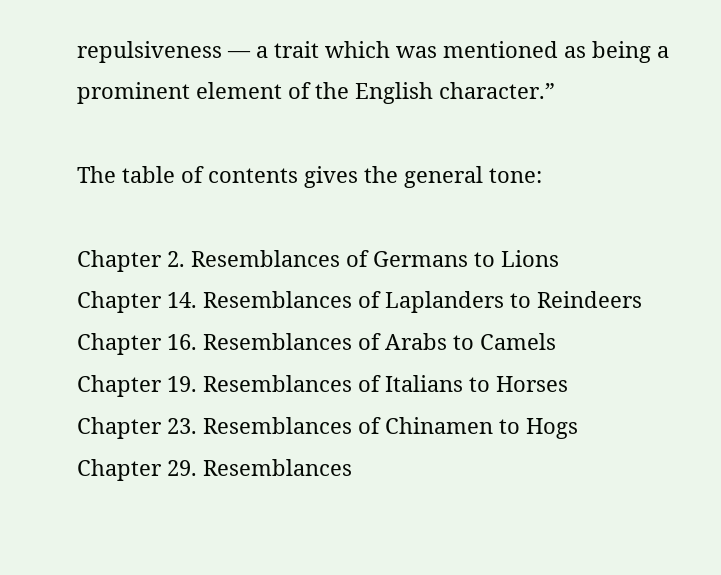repulsiveness — a trait which was mentioned as being a prominent element of the English character.”

The table of contents gives the general tone:

Chapter 2. Resemblances of Germans to Lions
Chapter 14. Resemblances of Laplanders to Reindeers
Chapter 16. Resemblances of Arabs to Camels
Chapter 19. Resemblances of Italians to Horses
Chapter 23. Resemblances of Chinamen to Hogs
Chapter 29. Resemblances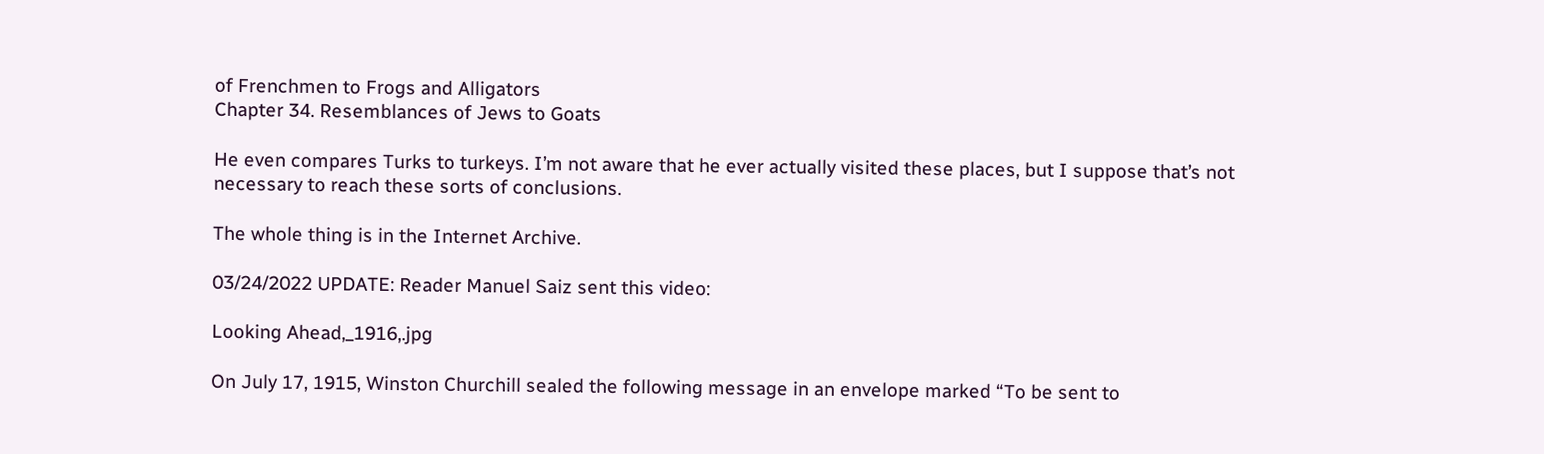of Frenchmen to Frogs and Alligators
Chapter 34. Resemblances of Jews to Goats

He even compares Turks to turkeys. I’m not aware that he ever actually visited these places, but I suppose that’s not necessary to reach these sorts of conclusions.

The whole thing is in the Internet Archive.

03/24/2022 UPDATE: Reader Manuel Saiz sent this video:

Looking Ahead,_1916,.jpg

On July 17, 1915, Winston Churchill sealed the following message in an envelope marked “To be sent to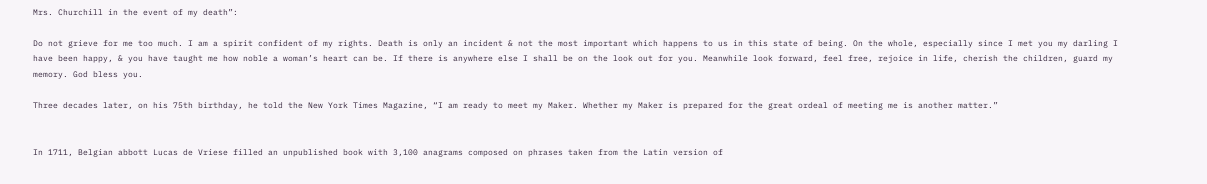Mrs. Churchill in the event of my death”:

Do not grieve for me too much. I am a spirit confident of my rights. Death is only an incident & not the most important which happens to us in this state of being. On the whole, especially since I met you my darling I have been happy, & you have taught me how noble a woman’s heart can be. If there is anywhere else I shall be on the look out for you. Meanwhile look forward, feel free, rejoice in life, cherish the children, guard my memory. God bless you.

Three decades later, on his 75th birthday, he told the New York Times Magazine, “I am ready to meet my Maker. Whether my Maker is prepared for the great ordeal of meeting me is another matter.”


In 1711, Belgian abbott Lucas de Vriese filled an unpublished book with 3,100 anagrams composed on phrases taken from the Latin version of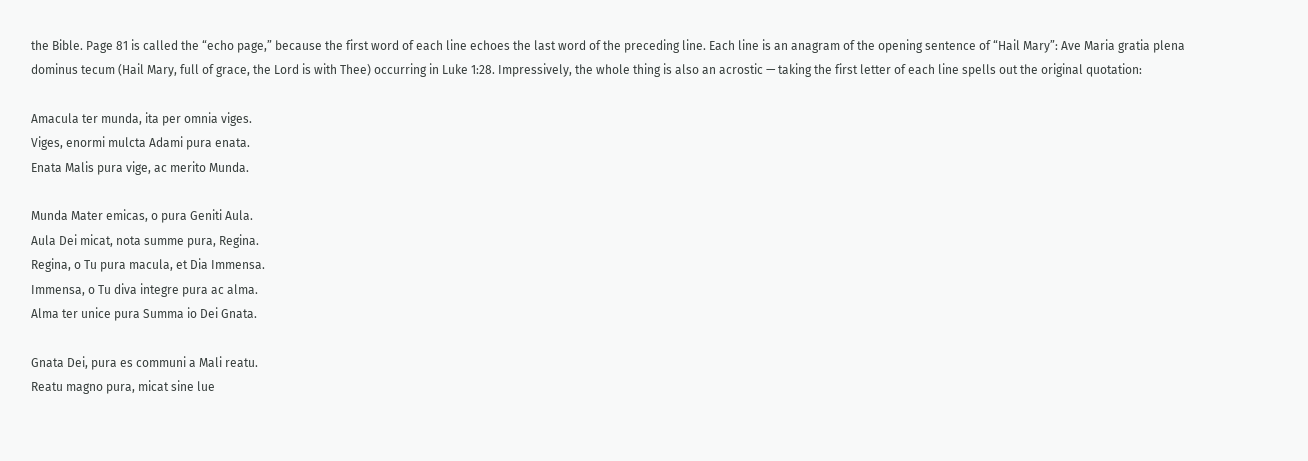the Bible. Page 81 is called the “echo page,” because the first word of each line echoes the last word of the preceding line. Each line is an anagram of the opening sentence of “Hail Mary”: Ave Maria gratia plena dominus tecum (Hail Mary, full of grace, the Lord is with Thee) occurring in Luke 1:28. Impressively, the whole thing is also an acrostic — taking the first letter of each line spells out the original quotation:

Amacula ter munda, ita per omnia viges.
Viges, enormi mulcta Adami pura enata.
Enata Malis pura vige, ac merito Munda.

Munda Mater emicas, o pura Geniti Aula.
Aula Dei micat, nota summe pura, Regina.
Regina, o Tu pura macula, et Dia Immensa.
Immensa, o Tu diva integre pura ac alma.
Alma ter unice pura Summa io Dei Gnata.

Gnata Dei, pura es communi a Mali reatu.
Reatu magno pura, micat sine lue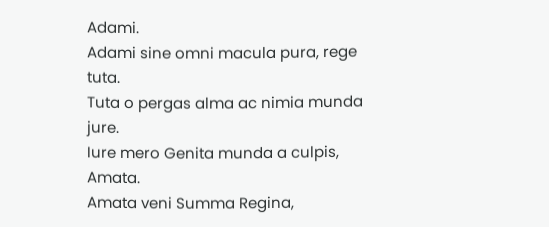Adami.
Adami sine omni macula pura, rege tuta.
Tuta o pergas alma ac nimia munda jure.
Iure mero Genita munda a culpis, Amata.
Amata veni Summa Regina,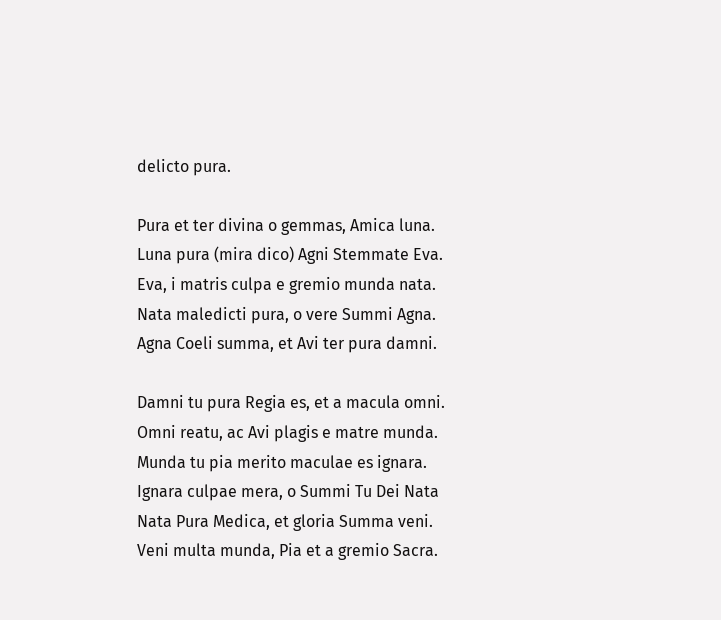delicto pura.

Pura et ter divina o gemmas, Amica luna.
Luna pura (mira dico) Agni Stemmate Eva.
Eva, i matris culpa e gremio munda nata.
Nata maledicti pura, o vere Summi Agna.
Agna Coeli summa, et Avi ter pura damni.

Damni tu pura Regia es, et a macula omni.
Omni reatu, ac Avi plagis e matre munda.
Munda tu pia merito maculae es ignara.
Ignara culpae mera, o Summi Tu Dei Nata
Nata Pura Medica, et gloria Summa veni.
Veni multa munda, Pia et a gremio Sacra.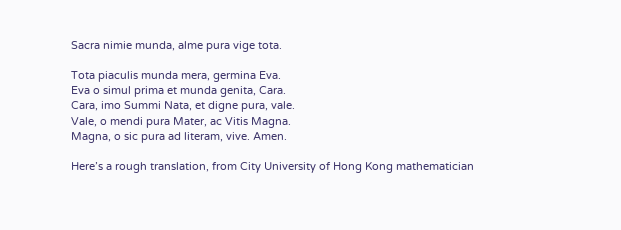Sacra nimie munda, alme pura vige tota.

Tota piaculis munda mera, germina Eva.
Eva o simul prima et munda genita, Cara.
Cara, imo Summi Nata, et digne pura, vale.
Vale, o mendi pura Mater, ac Vitis Magna.
Magna, o sic pura ad literam, vive. Amen.

Here’s a rough translation, from City University of Hong Kong mathematician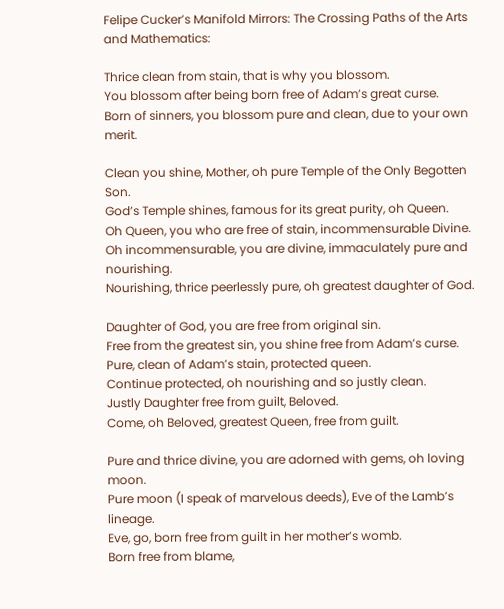Felipe Cucker’s Manifold Mirrors: The Crossing Paths of the Arts and Mathematics:

Thrice clean from stain, that is why you blossom.
You blossom after being born free of Adam’s great curse.
Born of sinners, you blossom pure and clean, due to your own merit.

Clean you shine, Mother, oh pure Temple of the Only Begotten Son.
God’s Temple shines, famous for its great purity, oh Queen.
Oh Queen, you who are free of stain, incommensurable Divine.
Oh incommensurable, you are divine, immaculately pure and nourishing.
Nourishing, thrice peerlessly pure, oh greatest daughter of God.

Daughter of God, you are free from original sin.
Free from the greatest sin, you shine free from Adam’s curse.
Pure, clean of Adam’s stain, protected queen.
Continue protected, oh nourishing and so justly clean.
Justly Daughter free from guilt, Beloved.
Come, oh Beloved, greatest Queen, free from guilt.

Pure and thrice divine, you are adorned with gems, oh loving moon.
Pure moon (I speak of marvelous deeds), Eve of the Lamb’s lineage.
Eve, go, born free from guilt in her mother’s womb.
Born free from blame,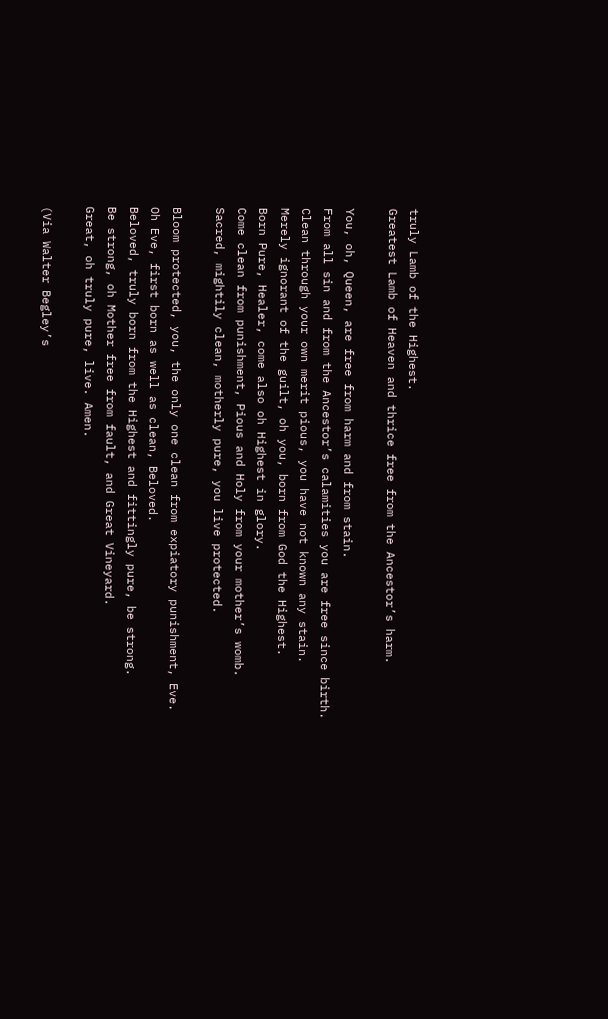truly Lamb of the Highest.
Greatest Lamb of Heaven and thrice free from the Ancestor’s harm.

You, oh, Queen, are free from harm and from stain.
From all sin and from the Ancestor’s calamities you are free since birth.
Clean through your own merit pious, you have not known any stain.
Merely ignorant of the guilt, oh you, born from God the Highest.
Born Pure, Healer, come also oh Highest in glory.
Come clean from punishment, Pious and Holy from your mother’s womb.
Sacred, mightily clean, motherly pure, you live protected.

Bloom protected, you, the only one clean from expiatory punishment, Eve.
Oh Eve, first born as well as clean, Beloved.
Beloved, truly born from the Highest and fittingly pure, be strong.
Be strong, oh Mother free from fault, and Great Vineyard.
Great, oh truly pure, live. Amen.

(Via Walter Begley’s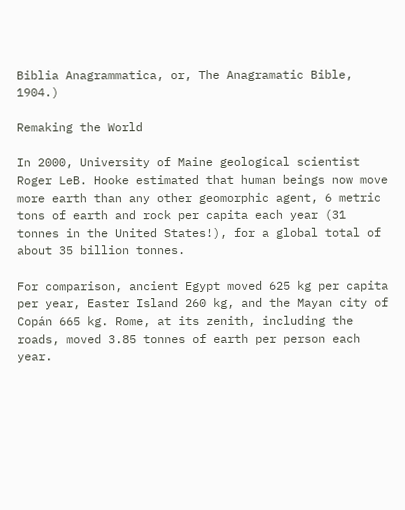Biblia Anagrammatica, or, The Anagramatic Bible, 1904.)

Remaking the World

In 2000, University of Maine geological scientist Roger LeB. Hooke estimated that human beings now move more earth than any other geomorphic agent, 6 metric tons of earth and rock per capita each year (31 tonnes in the United States!), for a global total of about 35 billion tonnes.

For comparison, ancient Egypt moved 625 kg per capita per year, Easter Island 260 kg, and the Mayan city of Copán 665 kg. Rome, at its zenith, including the roads, moved 3.85 tonnes of earth per person each year.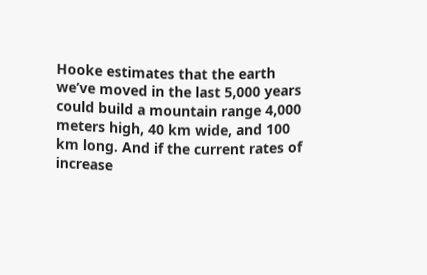Hooke estimates that the earth we’ve moved in the last 5,000 years could build a mountain range 4,000 meters high, 40 km wide, and 100 km long. And if the current rates of increase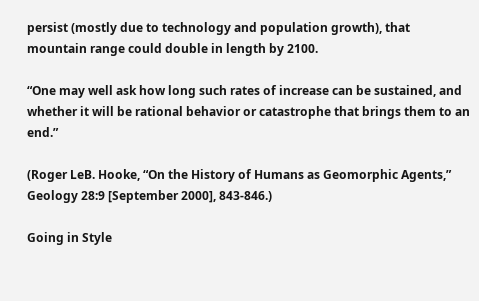persist (mostly due to technology and population growth), that mountain range could double in length by 2100.

“One may well ask how long such rates of increase can be sustained, and whether it will be rational behavior or catastrophe that brings them to an end.”

(Roger LeB. Hooke, “On the History of Humans as Geomorphic Agents,” Geology 28:9 [September 2000], 843-846.)

Going in Style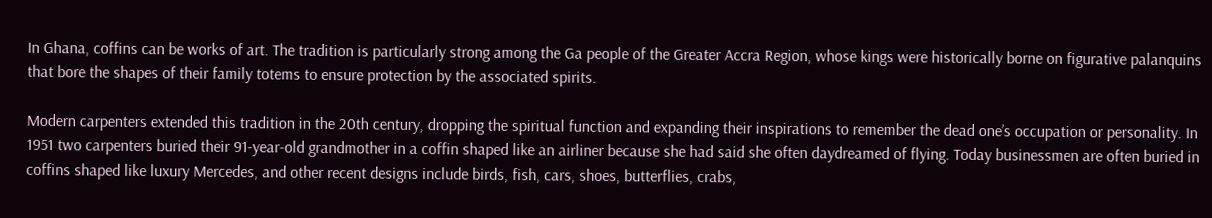In Ghana, coffins can be works of art. The tradition is particularly strong among the Ga people of the Greater Accra Region, whose kings were historically borne on figurative palanquins that bore the shapes of their family totems to ensure protection by the associated spirits.

Modern carpenters extended this tradition in the 20th century, dropping the spiritual function and expanding their inspirations to remember the dead one’s occupation or personality. In 1951 two carpenters buried their 91-year-old grandmother in a coffin shaped like an airliner because she had said she often daydreamed of flying. Today businessmen are often buried in coffins shaped like luxury Mercedes, and other recent designs include birds, fish, cars, shoes, butterflies, crabs,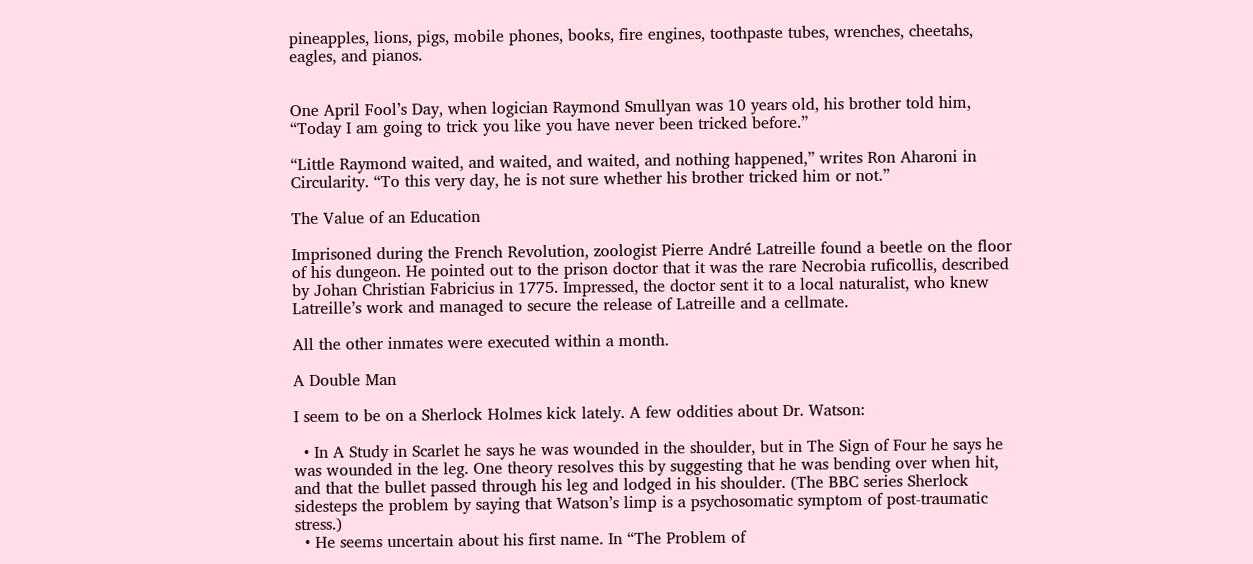pineapples, lions, pigs, mobile phones, books, fire engines, toothpaste tubes, wrenches, cheetahs, eagles, and pianos.


One April Fool’s Day, when logician Raymond Smullyan was 10 years old, his brother told him, “Today I am going to trick you like you have never been tricked before.”

“Little Raymond waited, and waited, and waited, and nothing happened,” writes Ron Aharoni in Circularity. “To this very day, he is not sure whether his brother tricked him or not.”

The Value of an Education

Imprisoned during the French Revolution, zoologist Pierre André Latreille found a beetle on the floor of his dungeon. He pointed out to the prison doctor that it was the rare Necrobia ruficollis, described by Johan Christian Fabricius in 1775. Impressed, the doctor sent it to a local naturalist, who knew Latreille’s work and managed to secure the release of Latreille and a cellmate.

All the other inmates were executed within a month.

A Double Man

I seem to be on a Sherlock Holmes kick lately. A few oddities about Dr. Watson:

  • In A Study in Scarlet he says he was wounded in the shoulder, but in The Sign of Four he says he was wounded in the leg. One theory resolves this by suggesting that he was bending over when hit, and that the bullet passed through his leg and lodged in his shoulder. (The BBC series Sherlock sidesteps the problem by saying that Watson’s limp is a psychosomatic symptom of post-traumatic stress.)
  • He seems uncertain about his first name. In “The Problem of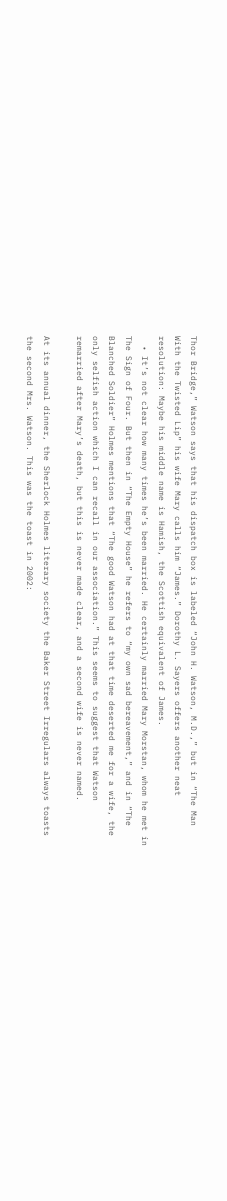Thor Bridge,” Watson says that his dispatch box is labeled “John H. Watson, M.D.,” but in “The Man With the Twisted Lip” his wife Mary calls him “James.” Dorothy L. Sayers offers another neat resolution: Maybe his middle name is Hamish, the Scottish equivalent of James.
  • It’s not clear how many times he’s been married. He certainly married Mary Morstan, whom he met in The Sign of Four. But then in “The Empty House” he refers to “my own sad bereavement,” and in “The Blanched Soldier” Holmes mentions that “The good Watson had at that time deserted me for a wife, the only selfish action which I can recall in our association.” This seems to suggest that Watson remarried after Mary’s death, but this is never made clear, and a second wife is never named.

At its annual dinner, the Sherlock Holmes literary society the Baker Street Irregulars always toasts the second Mrs. Watson. This was the toast in 2002: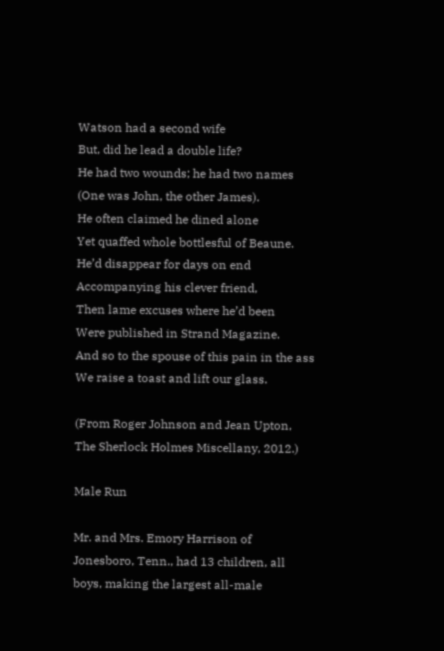Watson had a second wife
But, did he lead a double life?
He had two wounds; he had two names
(One was John, the other James).
He often claimed he dined alone
Yet quaffed whole bottlesful of Beaune.
He’d disappear for days on end
Accompanying his clever friend,
Then lame excuses where he’d been
Were published in Strand Magazine.
And so to the spouse of this pain in the ass
We raise a toast and lift our glass.

(From Roger Johnson and Jean Upton, The Sherlock Holmes Miscellany, 2012.)

Male Run

Mr. and Mrs. Emory Harrison of Jonesboro, Tenn., had 13 children, all boys, making the largest all-male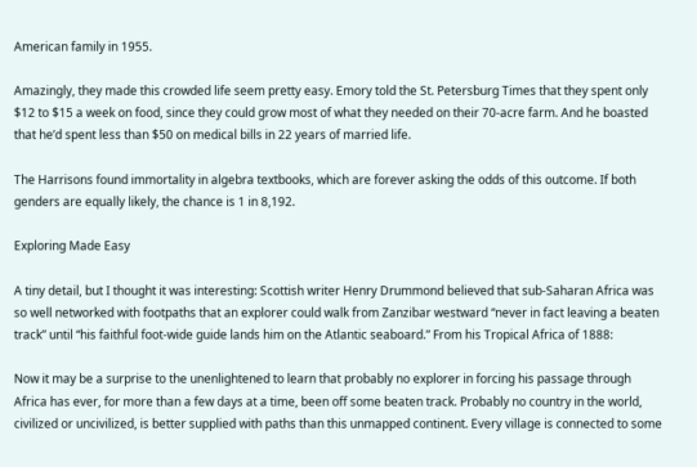American family in 1955.

Amazingly, they made this crowded life seem pretty easy. Emory told the St. Petersburg Times that they spent only $12 to $15 a week on food, since they could grow most of what they needed on their 70-acre farm. And he boasted that he’d spent less than $50 on medical bills in 22 years of married life.

The Harrisons found immortality in algebra textbooks, which are forever asking the odds of this outcome. If both genders are equally likely, the chance is 1 in 8,192.

Exploring Made Easy

A tiny detail, but I thought it was interesting: Scottish writer Henry Drummond believed that sub-Saharan Africa was so well networked with footpaths that an explorer could walk from Zanzibar westward “never in fact leaving a beaten track” until “his faithful foot-wide guide lands him on the Atlantic seaboard.” From his Tropical Africa of 1888:

Now it may be a surprise to the unenlightened to learn that probably no explorer in forcing his passage through Africa has ever, for more than a few days at a time, been off some beaten track. Probably no country in the world, civilized or uncivilized, is better supplied with paths than this unmapped continent. Every village is connected to some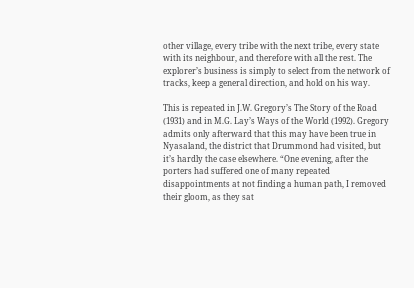other village, every tribe with the next tribe, every state with its neighbour, and therefore with all the rest. The explorer’s business is simply to select from the network of tracks, keep a general direction, and hold on his way.

This is repeated in J.W. Gregory’s The Story of the Road (1931) and in M.G. Lay’s Ways of the World (1992). Gregory admits only afterward that this may have been true in Nyasaland, the district that Drummond had visited, but it’s hardly the case elsewhere. “One evening, after the porters had suffered one of many repeated disappointments at not finding a human path, I removed their gloom, as they sat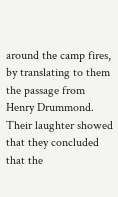around the camp fires, by translating to them the passage from Henry Drummond. Their laughter showed that they concluded that the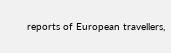reports of European travellers,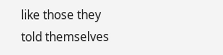like those they told themselves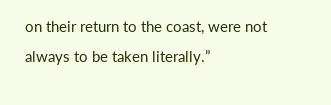on their return to the coast, were not always to be taken literally.”